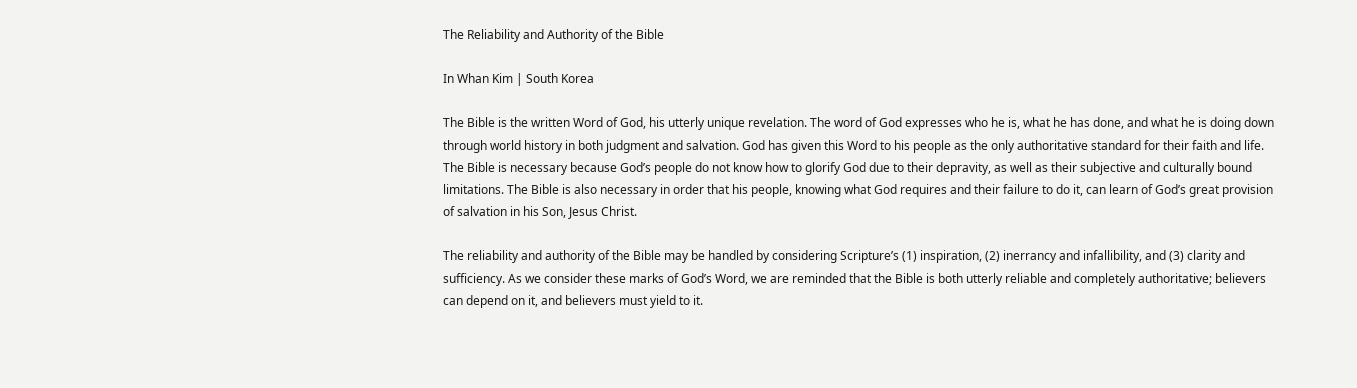The Reliability and Authority of the Bible

In Whan Kim | South Korea

The Bible is the written Word of God, his utterly unique revelation. The word of God expresses who he is, what he has done, and what he is doing down through world history in both judgment and salvation. God has given this Word to his people as the only authoritative standard for their faith and life. The Bible is necessary because God’s people do not know how to glorify God due to their depravity, as well as their subjective and culturally bound limitations. The Bible is also necessary in order that his people, knowing what God requires and their failure to do it, can learn of God’s great provision of salvation in his Son, Jesus Christ.

The reliability and authority of the Bible may be handled by considering Scripture’s (1) inspiration, (2) inerrancy and infallibility, and (3) clarity and sufficiency. As we consider these marks of God’s Word, we are reminded that the Bible is both utterly reliable and completely authoritative; believers can depend on it, and believers must yield to it.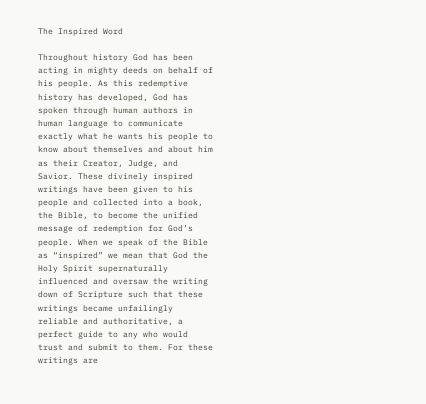The Inspired Word

Throughout history God has been acting in mighty deeds on behalf of his people. As this redemptive history has developed, God has spoken through human authors in human language to communicate exactly what he wants his people to know about themselves and about him as their Creator, Judge, and Savior. These divinely inspired writings have been given to his people and collected into a book, the Bible, to become the unified message of redemption for God’s people. When we speak of the Bible as “inspired” we mean that God the Holy Spirit supernaturally influenced and oversaw the writing down of Scripture such that these writings became unfailingly reliable and authoritative, a perfect guide to any who would trust and submit to them. For these writings are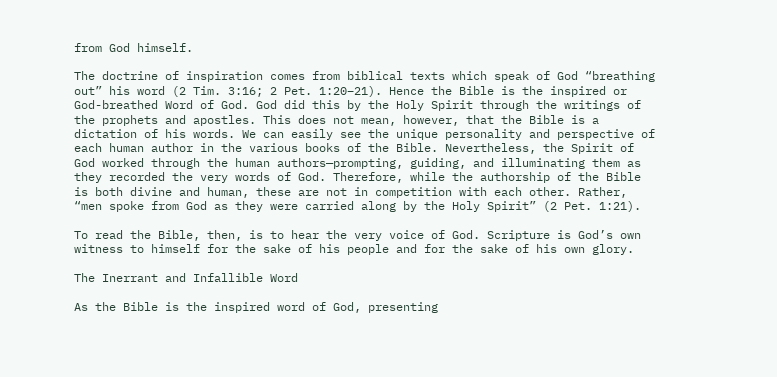from God himself.

The doctrine of inspiration comes from biblical texts which speak of God “breathing out” his word (2 Tim. 3:16; 2 Pet. 1:20–21). Hence the Bible is the inspired or God-breathed Word of God. God did this by the Holy Spirit through the writings of the prophets and apostles. This does not mean, however, that the Bible is a dictation of his words. We can easily see the unique personality and perspective of each human author in the various books of the Bible. Nevertheless, the Spirit of God worked through the human authors—prompting, guiding, and illuminating them as they recorded the very words of God. Therefore, while the authorship of the Bible is both divine and human, these are not in competition with each other. Rather, “men spoke from God as they were carried along by the Holy Spirit” (2 Pet. 1:21).

To read the Bible, then, is to hear the very voice of God. Scripture is God’s own witness to himself for the sake of his people and for the sake of his own glory.

The Inerrant and Infallible Word

As the Bible is the inspired word of God, presenting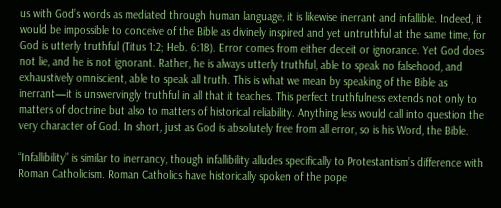us with God’s words as mediated through human language, it is likewise inerrant and infallible. Indeed, it would be impossible to conceive of the Bible as divinely inspired and yet untruthful at the same time, for God is utterly truthful (Titus 1:2; Heb. 6:18). Error comes from either deceit or ignorance. Yet God does not lie, and he is not ignorant. Rather, he is always utterly truthful, able to speak no falsehood, and exhaustively omniscient, able to speak all truth. This is what we mean by speaking of the Bible as inerrant—it is unswervingly truthful in all that it teaches. This perfect truthfulness extends not only to matters of doctrine but also to matters of historical reliability. Anything less would call into question the very character of God. In short, just as God is absolutely free from all error, so is his Word, the Bible.

“Infallibility” is similar to inerrancy, though infallibility alludes specifically to Protestantism’s difference with Roman Catholicism. Roman Catholics have historically spoken of the pope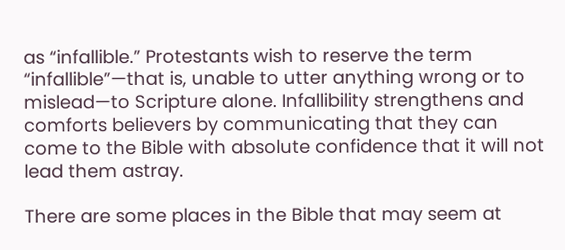as “infallible.” Protestants wish to reserve the term “infallible”—that is, unable to utter anything wrong or to mislead—to Scripture alone. Infallibility strengthens and comforts believers by communicating that they can come to the Bible with absolute confidence that it will not lead them astray.

There are some places in the Bible that may seem at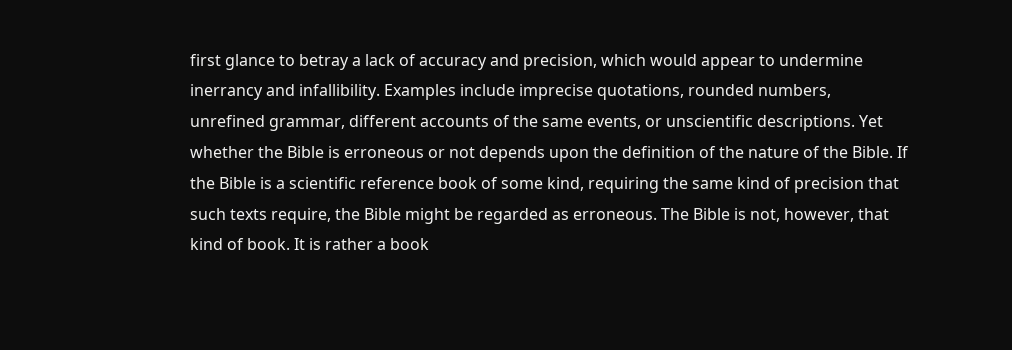first glance to betray a lack of accuracy and precision, which would appear to undermine inerrancy and infallibility. Examples include imprecise quotations, rounded numbers, unrefined grammar, different accounts of the same events, or unscientific descriptions. Yet whether the Bible is erroneous or not depends upon the definition of the nature of the Bible. If the Bible is a scientific reference book of some kind, requiring the same kind of precision that such texts require, the Bible might be regarded as erroneous. The Bible is not, however, that kind of book. It is rather a book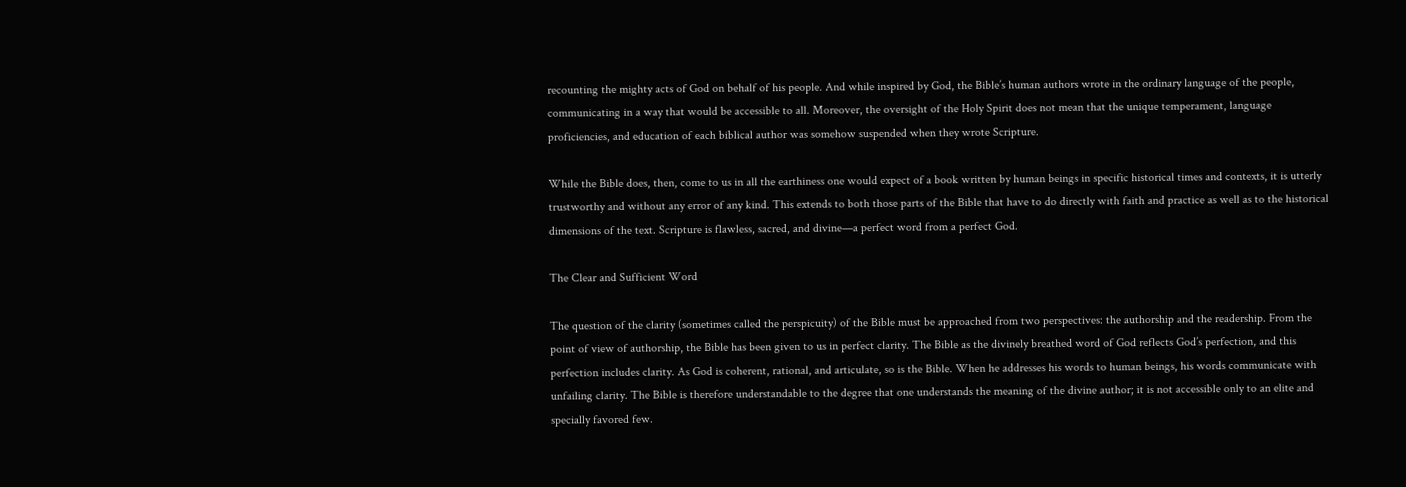recounting the mighty acts of God on behalf of his people. And while inspired by God, the Bible’s human authors wrote in the ordinary language of the people, communicating in a way that would be accessible to all. Moreover, the oversight of the Holy Spirit does not mean that the unique temperament, language proficiencies, and education of each biblical author was somehow suspended when they wrote Scripture.

While the Bible does, then, come to us in all the earthiness one would expect of a book written by human beings in specific historical times and contexts, it is utterly trustworthy and without any error of any kind. This extends to both those parts of the Bible that have to do directly with faith and practice as well as to the historical dimensions of the text. Scripture is flawless, sacred, and divine—a perfect word from a perfect God.

The Clear and Sufficient Word

The question of the clarity (sometimes called the perspicuity) of the Bible must be approached from two perspectives: the authorship and the readership. From the point of view of authorship, the Bible has been given to us in perfect clarity. The Bible as the divinely breathed word of God reflects God’s perfection, and this perfection includes clarity. As God is coherent, rational, and articulate, so is the Bible. When he addresses his words to human beings, his words communicate with unfailing clarity. The Bible is therefore understandable to the degree that one understands the meaning of the divine author; it is not accessible only to an elite and specially favored few.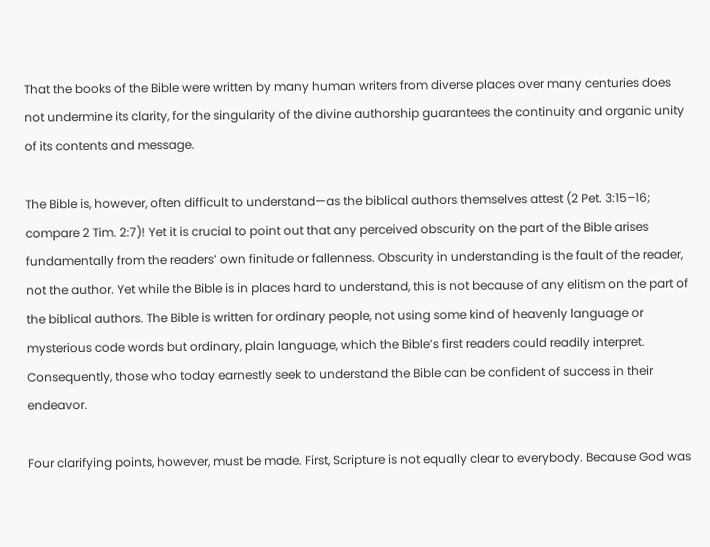That the books of the Bible were written by many human writers from diverse places over many centuries does not undermine its clarity, for the singularity of the divine authorship guarantees the continuity and organic unity of its contents and message.

The Bible is, however, often difficult to understand—as the biblical authors themselves attest (2 Pet. 3:15–16; compare 2 Tim. 2:7)! Yet it is crucial to point out that any perceived obscurity on the part of the Bible arises fundamentally from the readers’ own finitude or fallenness. Obscurity in understanding is the fault of the reader, not the author. Yet while the Bible is in places hard to understand, this is not because of any elitism on the part of the biblical authors. The Bible is written for ordinary people, not using some kind of heavenly language or mysterious code words but ordinary, plain language, which the Bible’s first readers could readily interpret. Consequently, those who today earnestly seek to understand the Bible can be confident of success in their endeavor.

Four clarifying points, however, must be made. First, Scripture is not equally clear to everybody. Because God was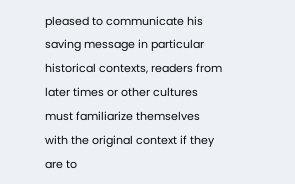pleased to communicate his saving message in particular historical contexts, readers from later times or other cultures must familiarize themselves with the original context if they are to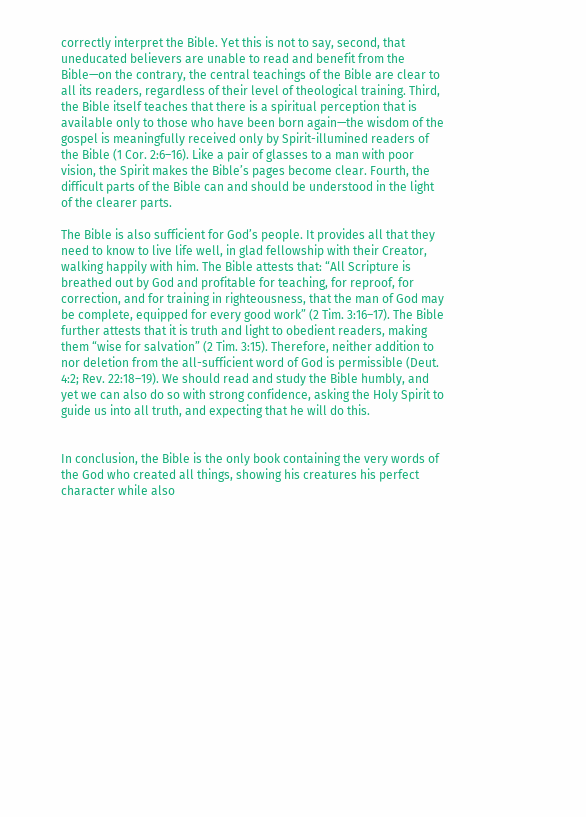correctly interpret the Bible. Yet this is not to say, second, that uneducated believers are unable to read and benefit from the Bible—on the contrary, the central teachings of the Bible are clear to all its readers, regardless of their level of theological training. Third, the Bible itself teaches that there is a spiritual perception that is available only to those who have been born again—the wisdom of the gospel is meaningfully received only by Spirit-illumined readers of the Bible (1 Cor. 2:6–16). Like a pair of glasses to a man with poor vision, the Spirit makes the Bible’s pages become clear. Fourth, the difficult parts of the Bible can and should be understood in the light of the clearer parts.

The Bible is also sufficient for God’s people. It provides all that they need to know to live life well, in glad fellowship with their Creator, walking happily with him. The Bible attests that: “All Scripture is breathed out by God and profitable for teaching, for reproof, for correction, and for training in righteousness, that the man of God may be complete, equipped for every good work” (2 Tim. 3:16–17). The Bible further attests that it is truth and light to obedient readers, making them “wise for salvation” (2 Tim. 3:15). Therefore, neither addition to nor deletion from the all-sufficient word of God is permissible (Deut. 4:2; Rev. 22:18–19). We should read and study the Bible humbly, and yet we can also do so with strong confidence, asking the Holy Spirit to guide us into all truth, and expecting that he will do this.


In conclusion, the Bible is the only book containing the very words of the God who created all things, showing his creatures his perfect character while also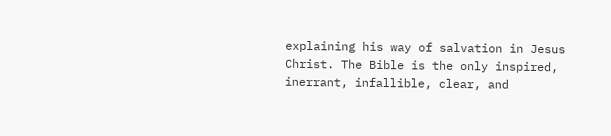explaining his way of salvation in Jesus Christ. The Bible is the only inspired, inerrant, infallible, clear, and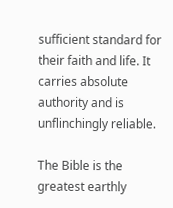sufficient standard for their faith and life. It carries absolute authority and is unflinchingly reliable.

The Bible is the greatest earthly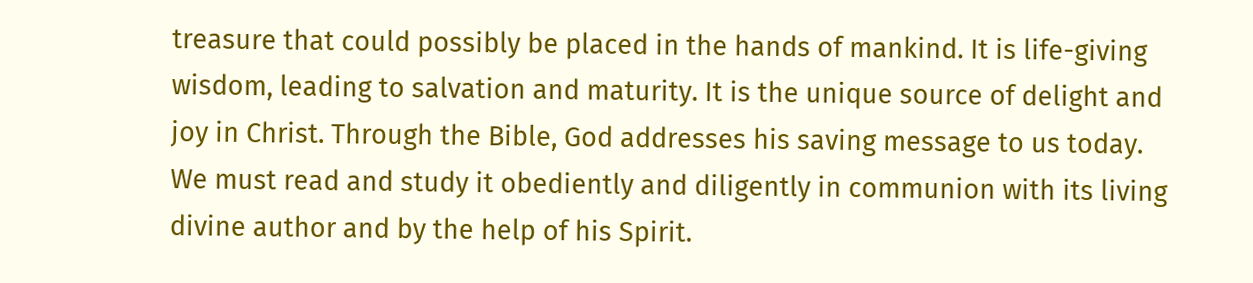treasure that could possibly be placed in the hands of mankind. It is life-giving wisdom, leading to salvation and maturity. It is the unique source of delight and joy in Christ. Through the Bible, God addresses his saving message to us today. We must read and study it obediently and diligently in communion with its living divine author and by the help of his Spirit.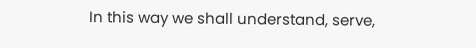In this way we shall understand, serve,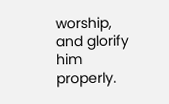worship, and glorify him properly.